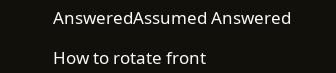AnsweredAssumed Answered

How to rotate front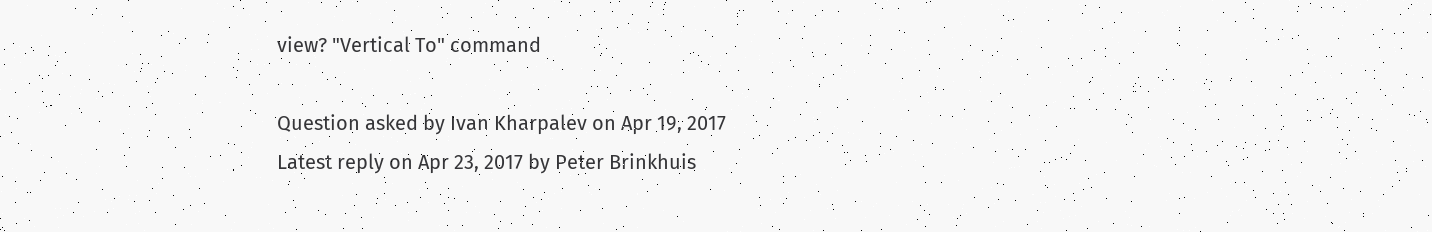view? "Vertical To" command

Question asked by Ivan Kharpalev on Apr 19, 2017
Latest reply on Apr 23, 2017 by Peter Brinkhuis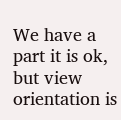We have a part it is ok, but view orientation is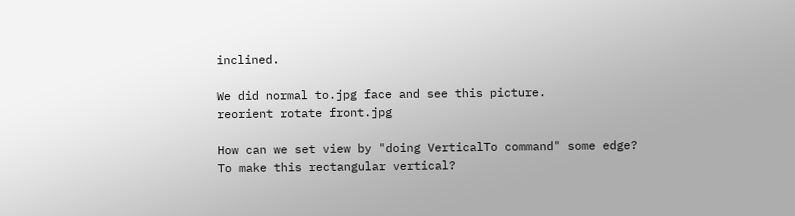inclined.

We did normal to.jpg face and see this picture.
reorient rotate front.jpg

How can we set view by "doing VerticalTo command" some edge? To make this rectangular vertical?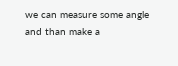we can measure some angle and than make a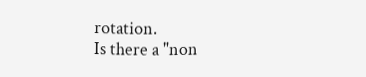rotation.
Is there a "non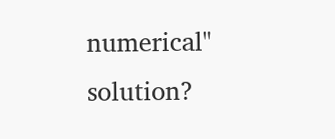numerical" solution?